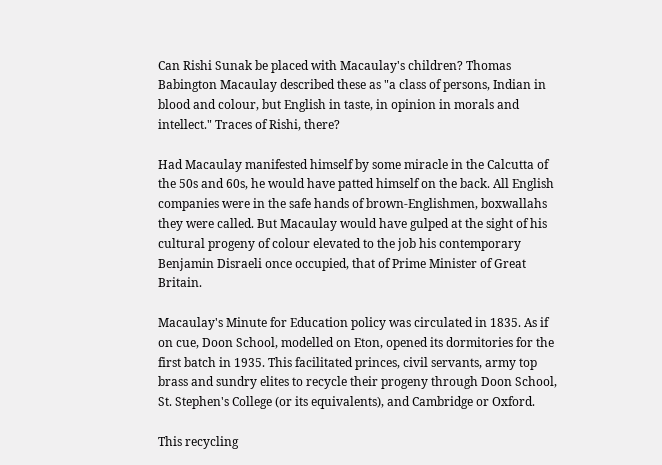Can Rishi Sunak be placed with Macaulay's children? Thomas Babington Macaulay described these as "a class of persons, Indian in blood and colour, but English in taste, in opinion in morals and intellect." Traces of Rishi, there?

Had Macaulay manifested himself by some miracle in the Calcutta of the 50s and 60s, he would have patted himself on the back. All English companies were in the safe hands of brown-Englishmen, boxwallahs they were called. But Macaulay would have gulped at the sight of his cultural progeny of colour elevated to the job his contemporary Benjamin Disraeli once occupied, that of Prime Minister of Great Britain.

Macaulay's Minute for Education policy was circulated in 1835. As if on cue, Doon School, modelled on Eton, opened its dormitories for the first batch in 1935. This facilitated princes, civil servants, army top brass and sundry elites to recycle their progeny through Doon School, St. Stephen's College (or its equivalents), and Cambridge or Oxford.

This recycling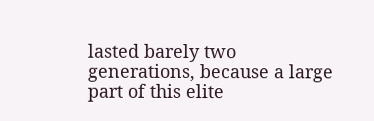lasted barely two generations, because a large part of this elite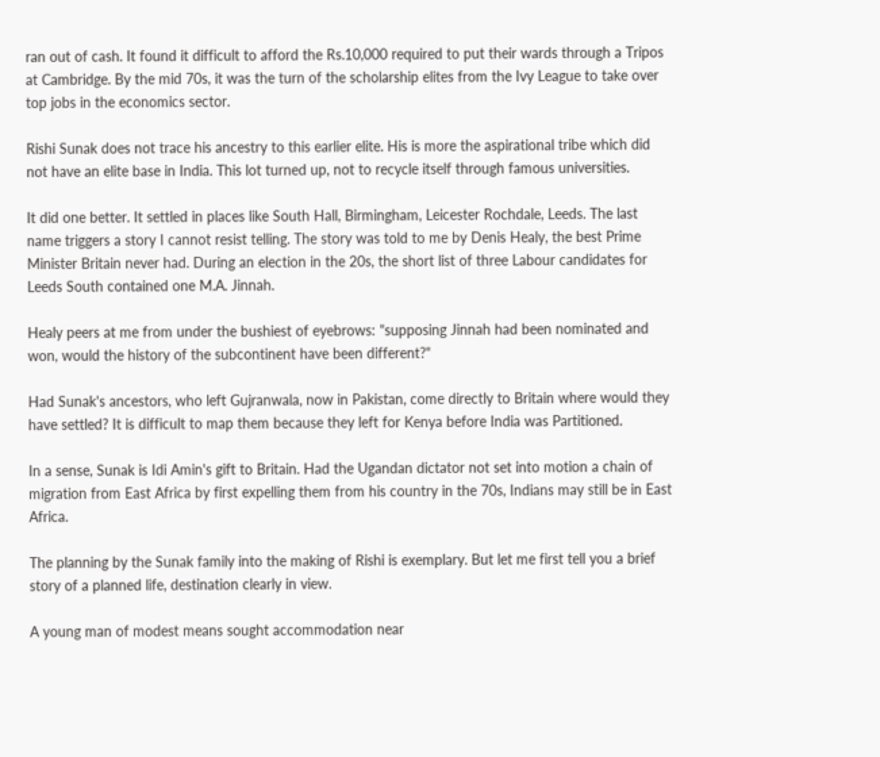ran out of cash. It found it difficult to afford the Rs.10,000 required to put their wards through a Tripos at Cambridge. By the mid 70s, it was the turn of the scholarship elites from the Ivy League to take over top jobs in the economics sector.

Rishi Sunak does not trace his ancestry to this earlier elite. His is more the aspirational tribe which did not have an elite base in India. This lot turned up, not to recycle itself through famous universities.

It did one better. It settled in places like South Hall, Birmingham, Leicester Rochdale, Leeds. The last name triggers a story I cannot resist telling. The story was told to me by Denis Healy, the best Prime Minister Britain never had. During an election in the 20s, the short list of three Labour candidates for Leeds South contained one M.A. Jinnah.

Healy peers at me from under the bushiest of eyebrows: "supposing Jinnah had been nominated and won, would the history of the subcontinent have been different?"

Had Sunak's ancestors, who left Gujranwala, now in Pakistan, come directly to Britain where would they have settled? It is difficult to map them because they left for Kenya before India was Partitioned.

In a sense, Sunak is Idi Amin's gift to Britain. Had the Ugandan dictator not set into motion a chain of migration from East Africa by first expelling them from his country in the 70s, Indians may still be in East Africa.

The planning by the Sunak family into the making of Rishi is exemplary. But let me first tell you a brief story of a planned life, destination clearly in view.

A young man of modest means sought accommodation near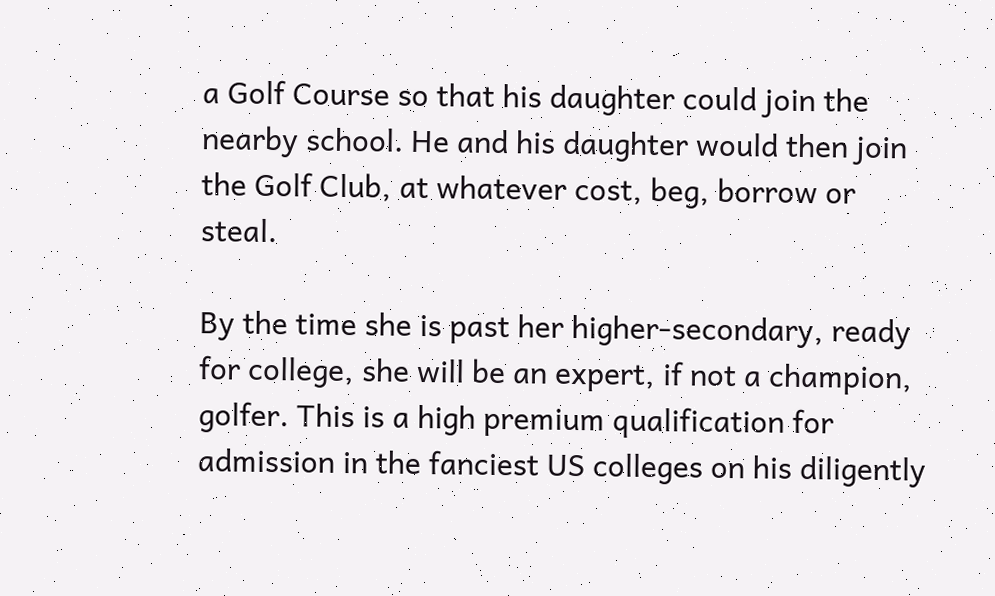a Golf Course so that his daughter could join the nearby school. He and his daughter would then join the Golf Club, at whatever cost, beg, borrow or steal.

By the time she is past her higher-secondary, ready for college, she will be an expert, if not a champion, golfer. This is a high premium qualification for admission in the fanciest US colleges on his diligently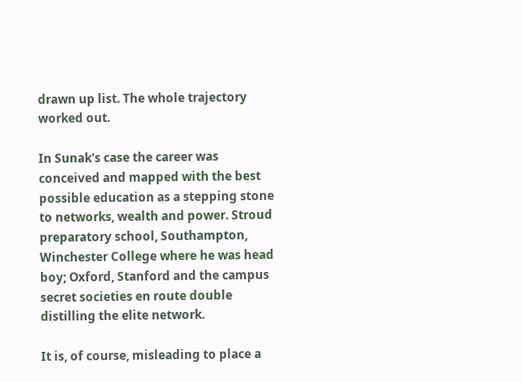drawn up list. The whole trajectory worked out.

In Sunak's case the career was conceived and mapped with the best possible education as a stepping stone to networks, wealth and power. Stroud preparatory school, Southampton, Winchester College where he was head boy; Oxford, Stanford and the campus secret societies en route double distilling the elite network.

It is, of course, misleading to place a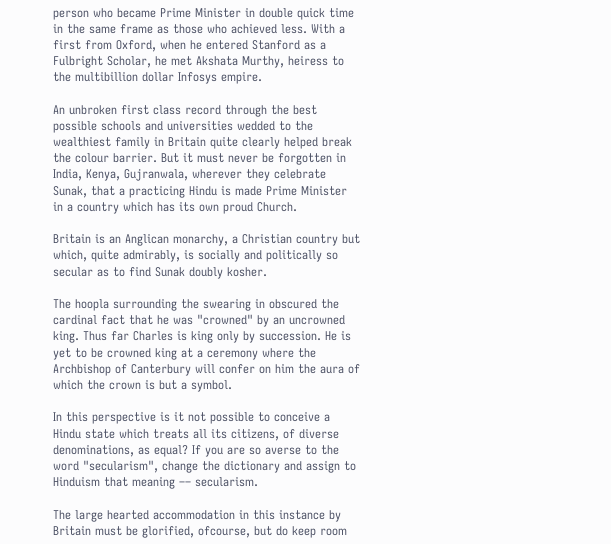person who became Prime Minister in double quick time in the same frame as those who achieved less. With a first from Oxford, when he entered Stanford as a Fulbright Scholar, he met Akshata Murthy, heiress to the multibillion dollar Infosys empire.

An unbroken first class record through the best possible schools and universities wedded to the wealthiest family in Britain quite clearly helped break the colour barrier. But it must never be forgotten in India, Kenya, Gujranwala, wherever they celebrate Sunak, that a practicing Hindu is made Prime Minister in a country which has its own proud Church.

Britain is an Anglican monarchy, a Christian country but which, quite admirably, is socially and politically so secular as to find Sunak doubly kosher.

The hoopla surrounding the swearing in obscured the cardinal fact that he was "crowned" by an uncrowned king. Thus far Charles is king only by succession. He is yet to be crowned king at a ceremony where the Archbishop of Canterbury will confer on him the aura of which the crown is but a symbol.

In this perspective is it not possible to conceive a Hindu state which treats all its citizens, of diverse denominations, as equal? If you are so averse to the word "secularism", change the dictionary and assign to Hinduism that meaning –– secularism.

The large hearted accommodation in this instance by Britain must be glorified, ofcourse, but do keep room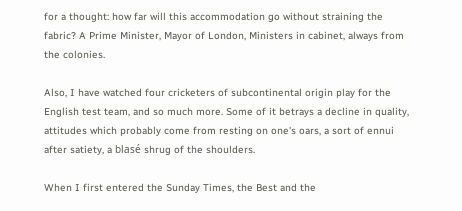for a thought: how far will this accommodation go without straining the fabric? A Prime Minister, Mayor of London, Ministers in cabinet, always from the colonies.

Also, I have watched four cricketers of subcontinental origin play for the English test team, and so much more. Some of it betrays a decline in quality, attitudes which probably come from resting on one's oars, a sort of ennui after satiety, a blasé shrug of the shoulders.

When I first entered the Sunday Times, the Best and the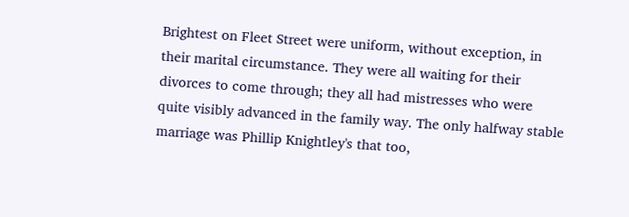Brightest on Fleet Street were uniform, without exception, in their marital circumstance. They were all waiting for their divorces to come through; they all had mistresses who were quite visibly advanced in the family way. The only halfway stable marriage was Phillip Knightley's that too,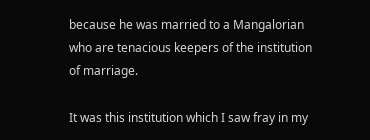because he was married to a Mangalorian who are tenacious keepers of the institution of marriage.

It was this institution which I saw fray in my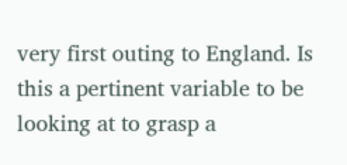very first outing to England. Is this a pertinent variable to be looking at to grasp a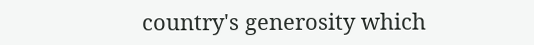country's generosity which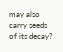may also carry seeds of its decay?